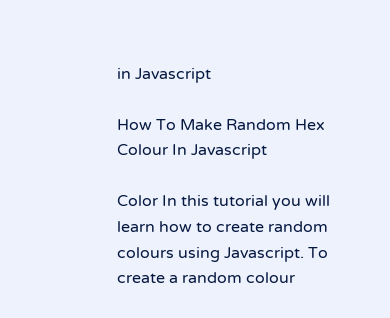in Javascript

How To Make Random Hex Colour In Javascript

Color In this tutorial you will learn how to create random colours using Javascript. To create a random colour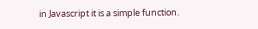in Javascript it is a simple function.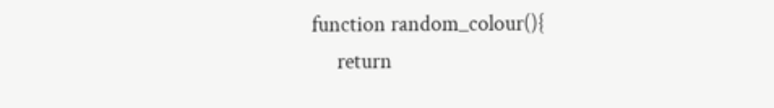function random_colour(){
     return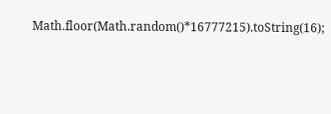Math.floor(Math.random()*16777215).toString(16);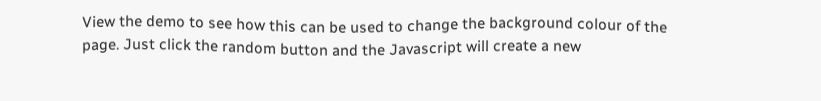View the demo to see how this can be used to change the background colour of the page. Just click the random button and the Javascript will create a new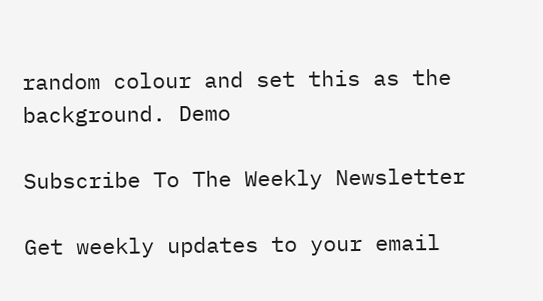random colour and set this as the background. Demo

Subscribe To The Weekly Newsletter

Get weekly updates to your email